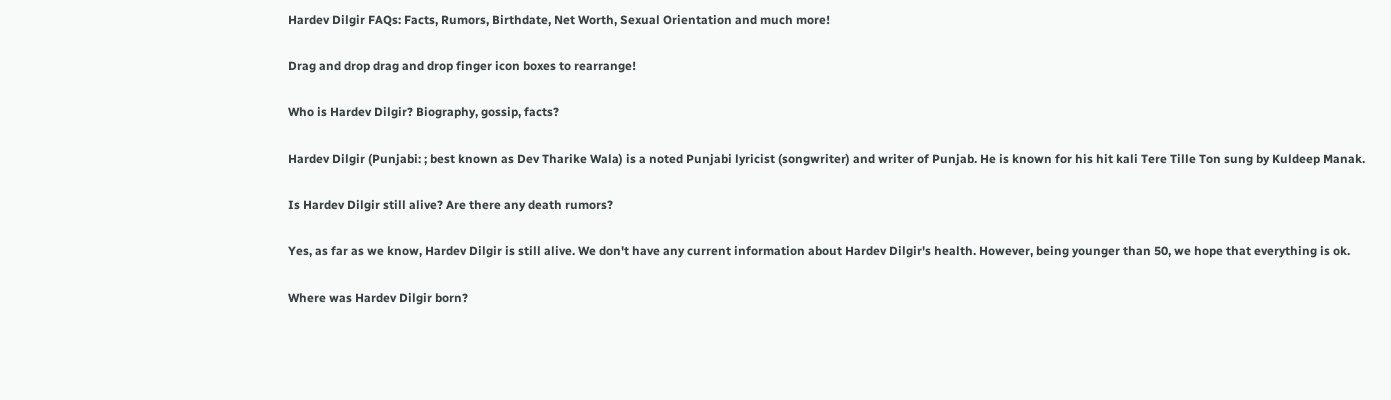Hardev Dilgir FAQs: Facts, Rumors, Birthdate, Net Worth, Sexual Orientation and much more!

Drag and drop drag and drop finger icon boxes to rearrange!

Who is Hardev Dilgir? Biography, gossip, facts?

Hardev Dilgir (Punjabi: ; best known as Dev Tharike Wala) is a noted Punjabi lyricist (songwriter) and writer of Punjab. He is known for his hit kali Tere Tille Ton sung by Kuldeep Manak.

Is Hardev Dilgir still alive? Are there any death rumors?

Yes, as far as we know, Hardev Dilgir is still alive. We don't have any current information about Hardev Dilgir's health. However, being younger than 50, we hope that everything is ok.

Where was Hardev Dilgir born?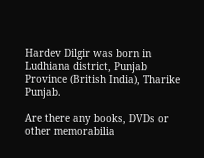Hardev Dilgir was born in Ludhiana district, Punjab Province (British India), Tharike Punjab.

Are there any books, DVDs or other memorabilia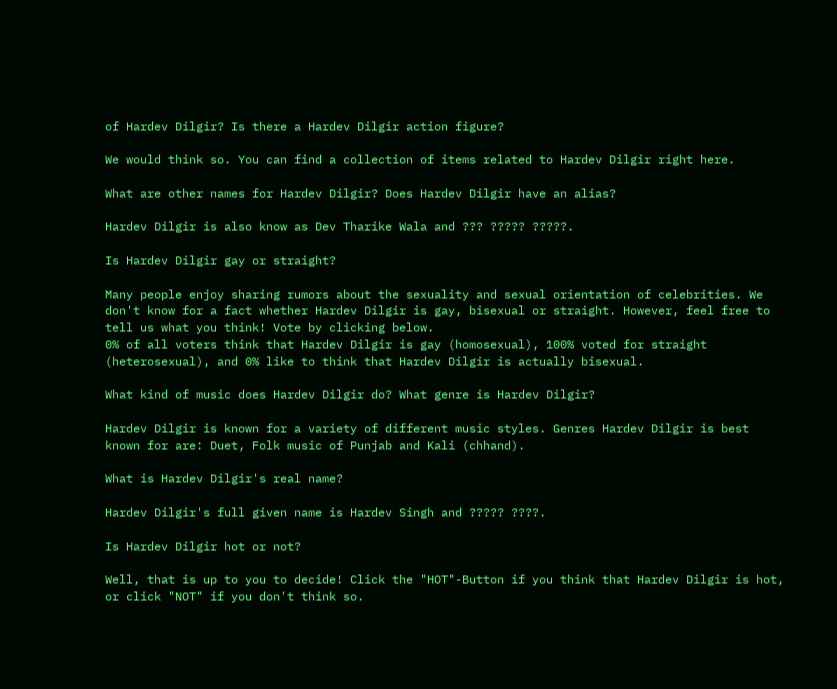of Hardev Dilgir? Is there a Hardev Dilgir action figure?

We would think so. You can find a collection of items related to Hardev Dilgir right here.

What are other names for Hardev Dilgir? Does Hardev Dilgir have an alias?

Hardev Dilgir is also know as Dev Tharike Wala and ??? ????? ?????.

Is Hardev Dilgir gay or straight?

Many people enjoy sharing rumors about the sexuality and sexual orientation of celebrities. We don't know for a fact whether Hardev Dilgir is gay, bisexual or straight. However, feel free to tell us what you think! Vote by clicking below.
0% of all voters think that Hardev Dilgir is gay (homosexual), 100% voted for straight (heterosexual), and 0% like to think that Hardev Dilgir is actually bisexual.

What kind of music does Hardev Dilgir do? What genre is Hardev Dilgir?

Hardev Dilgir is known for a variety of different music styles. Genres Hardev Dilgir is best known for are: Duet, Folk music of Punjab and Kali (chhand).

What is Hardev Dilgir's real name?

Hardev Dilgir's full given name is Hardev Singh and ????? ????.

Is Hardev Dilgir hot or not?

Well, that is up to you to decide! Click the "HOT"-Button if you think that Hardev Dilgir is hot, or click "NOT" if you don't think so.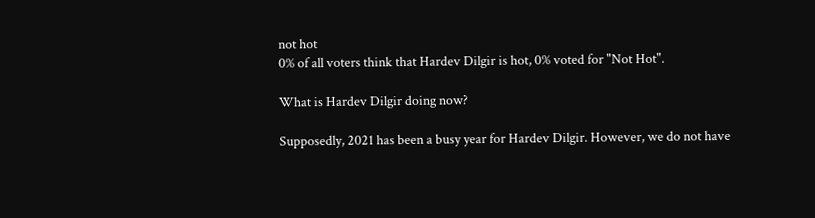not hot
0% of all voters think that Hardev Dilgir is hot, 0% voted for "Not Hot".

What is Hardev Dilgir doing now?

Supposedly, 2021 has been a busy year for Hardev Dilgir. However, we do not have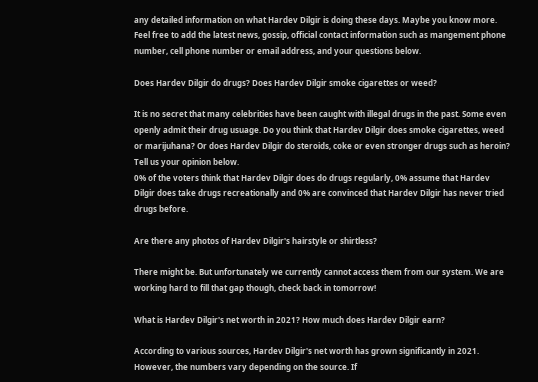any detailed information on what Hardev Dilgir is doing these days. Maybe you know more. Feel free to add the latest news, gossip, official contact information such as mangement phone number, cell phone number or email address, and your questions below.

Does Hardev Dilgir do drugs? Does Hardev Dilgir smoke cigarettes or weed?

It is no secret that many celebrities have been caught with illegal drugs in the past. Some even openly admit their drug usuage. Do you think that Hardev Dilgir does smoke cigarettes, weed or marijuhana? Or does Hardev Dilgir do steroids, coke or even stronger drugs such as heroin? Tell us your opinion below.
0% of the voters think that Hardev Dilgir does do drugs regularly, 0% assume that Hardev Dilgir does take drugs recreationally and 0% are convinced that Hardev Dilgir has never tried drugs before.

Are there any photos of Hardev Dilgir's hairstyle or shirtless?

There might be. But unfortunately we currently cannot access them from our system. We are working hard to fill that gap though, check back in tomorrow!

What is Hardev Dilgir's net worth in 2021? How much does Hardev Dilgir earn?

According to various sources, Hardev Dilgir's net worth has grown significantly in 2021. However, the numbers vary depending on the source. If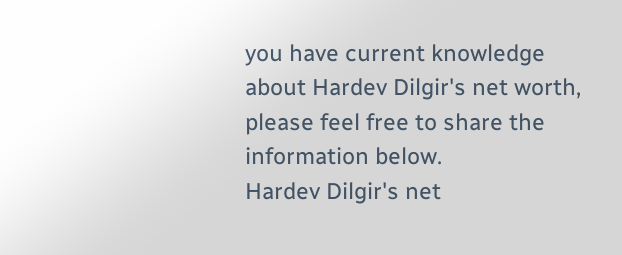you have current knowledge about Hardev Dilgir's net worth, please feel free to share the information below.
Hardev Dilgir's net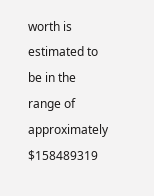worth is estimated to be in the range of approximately $158489319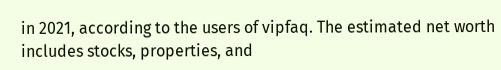in 2021, according to the users of vipfaq. The estimated net worth includes stocks, properties, and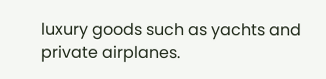luxury goods such as yachts and private airplanes.